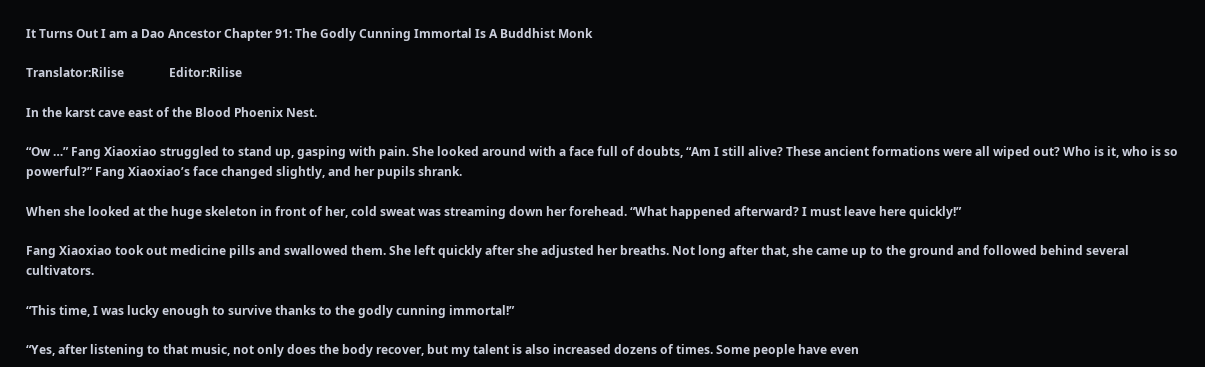It Turns Out I am a Dao Ancestor Chapter 91: The Godly Cunning Immortal Is A Buddhist Monk

Translator:Rilise               Editor:Rilise

In the karst cave east of the Blood Phoenix Nest.

“Ow …” Fang Xiaoxiao struggled to stand up, gasping with pain. She looked around with a face full of doubts, “Am I still alive? These ancient formations were all wiped out? Who is it, who is so powerful?” Fang Xiaoxiao’s face changed slightly, and her pupils shrank.

When she looked at the huge skeleton in front of her, cold sweat was streaming down her forehead. “What happened afterward? I must leave here quickly!”

Fang Xiaoxiao took out medicine pills and swallowed them. She left quickly after she adjusted her breaths. Not long after that, she came up to the ground and followed behind several cultivators.

“This time, I was lucky enough to survive thanks to the godly cunning immortal!”

“Yes, after listening to that music, not only does the body recover, but my talent is also increased dozens of times. Some people have even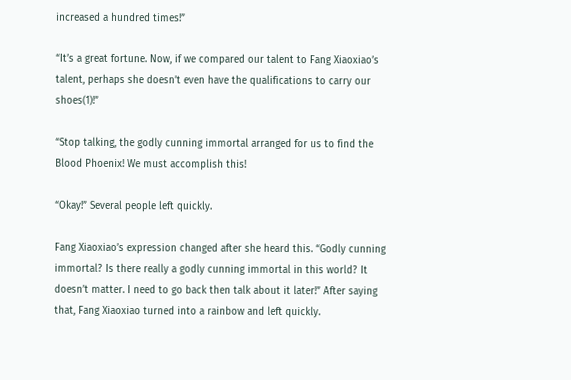increased a hundred times!”

“It’s a great fortune. Now, if we compared our talent to Fang Xiaoxiao’s talent, perhaps she doesn’t even have the qualifications to carry our shoes(1)!”

“Stop talking, the godly cunning immortal arranged for us to find the Blood Phoenix! We must accomplish this!

“Okay!” Several people left quickly.

Fang Xiaoxiao’s expression changed after she heard this. “Godly cunning immortal? Is there really a godly cunning immortal in this world? It doesn’t matter. I need to go back then talk about it later!” After saying that, Fang Xiaoxiao turned into a rainbow and left quickly.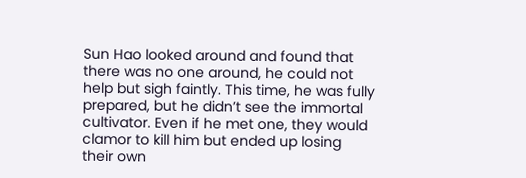Sun Hao looked around and found that there was no one around, he could not help but sigh faintly. This time, he was fully prepared, but he didn’t see the immortal cultivator. Even if he met one, they would clamor to kill him but ended up losing their own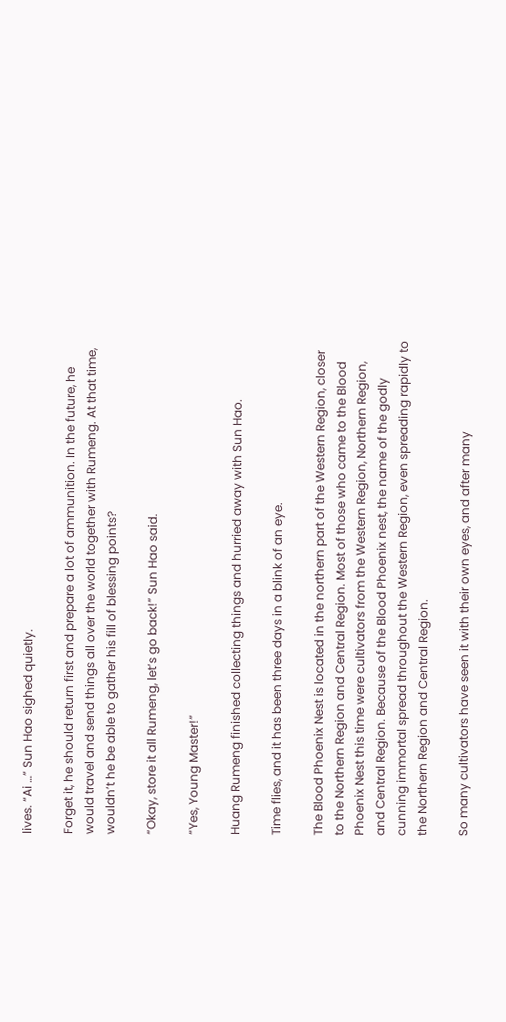lives. “Ai …” Sun Hao sighed quietly.

Forget it, he should return first and prepare a lot of ammunition. In the future, he would travel and send things all over the world together with Rumeng. At that time, wouldn’t he be able to gather his fill of blessing points?

“Okay, store it all Rumeng, let’s go back!” Sun Hao said.

“Yes, Young Master!”

Huang Rumeng finished collecting things and hurried away with Sun Hao.

Time flies, and it has been three days in a blink of an eye.

The Blood Phoenix Nest is located in the northern part of the Western Region, closer to the Northern Region and Central Region. Most of those who came to the Blood Phoenix Nest this time were cultivators from the Western Region, Northern Region, and Central Region. Because of the Blood Phoenix nest, the name of the godly cunning immortal spread throughout the Western Region, even spreading rapidly to the Northern Region and Central Region.

So many cultivators have seen it with their own eyes, and after many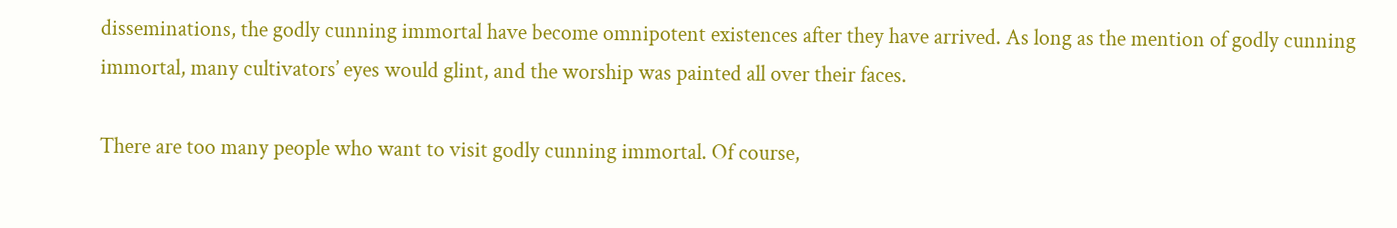disseminations, the godly cunning immortal have become omnipotent existences after they have arrived. As long as the mention of godly cunning immortal, many cultivators’ eyes would glint, and the worship was painted all over their faces.

There are too many people who want to visit godly cunning immortal. Of course,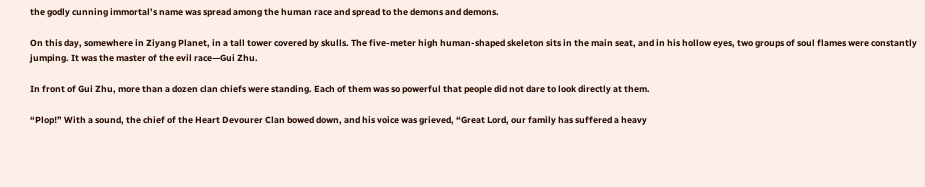the godly cunning immortal’s name was spread among the human race and spread to the demons and demons.

On this day, somewhere in Ziyang Planet, in a tall tower covered by skulls. The five-meter high human-shaped skeleton sits in the main seat, and in his hollow eyes, two groups of soul flames were constantly jumping. It was the master of the evil race—Gui Zhu.

In front of Gui Zhu, more than a dozen clan chiefs were standing. Each of them was so powerful that people did not dare to look directly at them.

“Plop!” With a sound, the chief of the Heart Devourer Clan bowed down, and his voice was grieved, “Great Lord, our family has suffered a heavy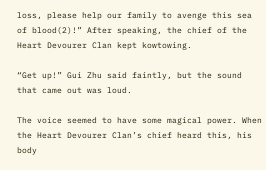loss, please help our family to avenge this sea of blood(2)!” After speaking, the chief of the Heart Devourer Clan kept kowtowing.

“Get up!” Gui Zhu said faintly, but the sound that came out was loud.

The voice seemed to have some magical power. When the Heart Devourer Clan’s chief heard this, his body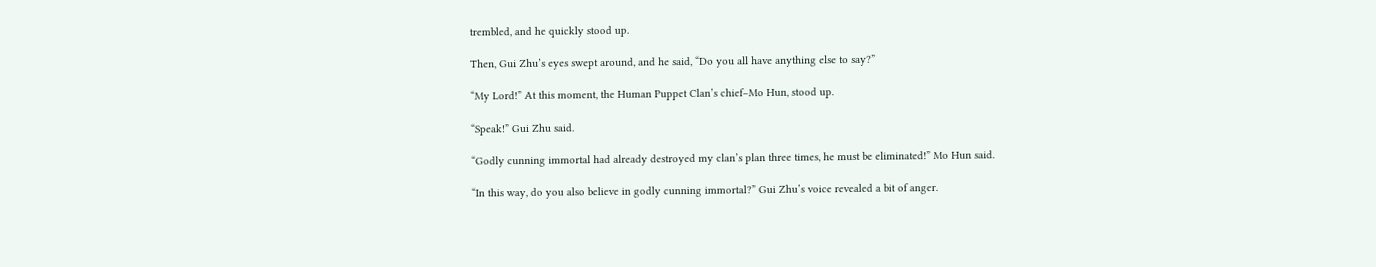trembled, and he quickly stood up.

Then, Gui Zhu’s eyes swept around, and he said, “Do you all have anything else to say?”

“My Lord!” At this moment, the Human Puppet Clan’s chief–Mo Hun, stood up.

“Speak!” Gui Zhu said.

“Godly cunning immortal had already destroyed my clan’s plan three times, he must be eliminated!” Mo Hun said.

“In this way, do you also believe in godly cunning immortal?” Gui Zhu’s voice revealed a bit of anger.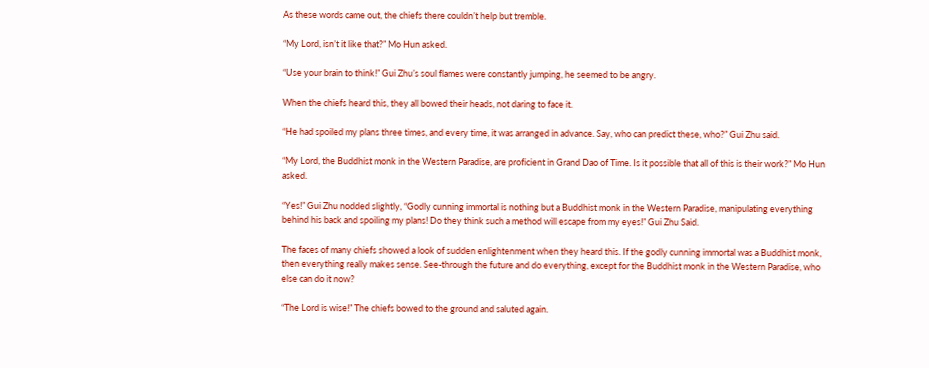As these words came out, the chiefs there couldn’t help but tremble.

“My Lord, isn’t it like that?” Mo Hun asked.

“Use your brain to think!” Gui Zhu’s soul flames were constantly jumping, he seemed to be angry.

When the chiefs heard this, they all bowed their heads, not daring to face it.

“He had spoiled my plans three times, and every time, it was arranged in advance. Say, who can predict these, who?” Gui Zhu said.

“My Lord, the Buddhist monk in the Western Paradise, are proficient in Grand Dao of Time. Is it possible that all of this is their work?” Mo Hun asked.

“Yes!” Gui Zhu nodded slightly, “Godly cunning immortal is nothing but a Buddhist monk in the Western Paradise, manipulating everything behind his back and spoiling my plans! Do they think such a method will escape from my eyes!” Gui Zhu Said.

The faces of many chiefs showed a look of sudden enlightenment when they heard this. If the godly cunning immortal was a Buddhist monk, then everything really makes sense. See-through the future and do everything, except for the Buddhist monk in the Western Paradise, who else can do it now?

“The Lord is wise!” The chiefs bowed to the ground and saluted again.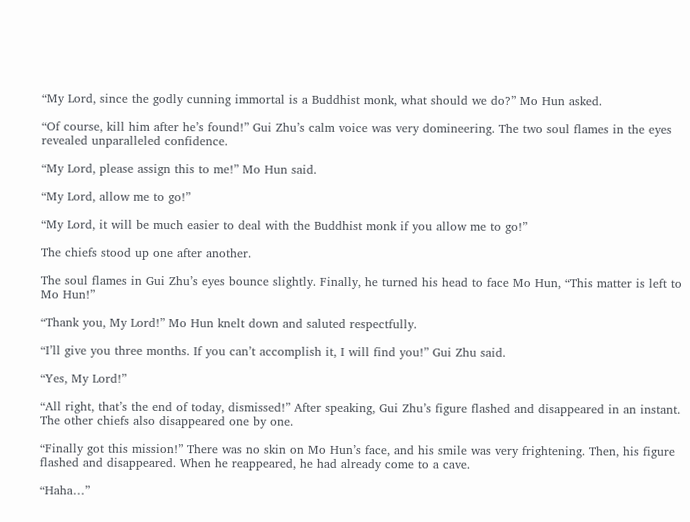“My Lord, since the godly cunning immortal is a Buddhist monk, what should we do?” Mo Hun asked.

“Of course, kill him after he’s found!” Gui Zhu’s calm voice was very domineering. The two soul flames in the eyes revealed unparalleled confidence.

“My Lord, please assign this to me!” Mo Hun said.

“My Lord, allow me to go!”

“My Lord, it will be much easier to deal with the Buddhist monk if you allow me to go!”

The chiefs stood up one after another.

The soul flames in Gui Zhu’s eyes bounce slightly. Finally, he turned his head to face Mo Hun, “This matter is left to Mo Hun!”

“Thank you, My Lord!” Mo Hun knelt down and saluted respectfully.

“I’ll give you three months. If you can’t accomplish it, I will find you!” Gui Zhu said.

“Yes, My Lord!”

“All right, that’s the end of today, dismissed!” After speaking, Gui Zhu’s figure flashed and disappeared in an instant. The other chiefs also disappeared one by one.

“Finally got this mission!” There was no skin on Mo Hun’s face, and his smile was very frightening. Then, his figure flashed and disappeared. When he reappeared, he had already come to a cave.

“Haha…”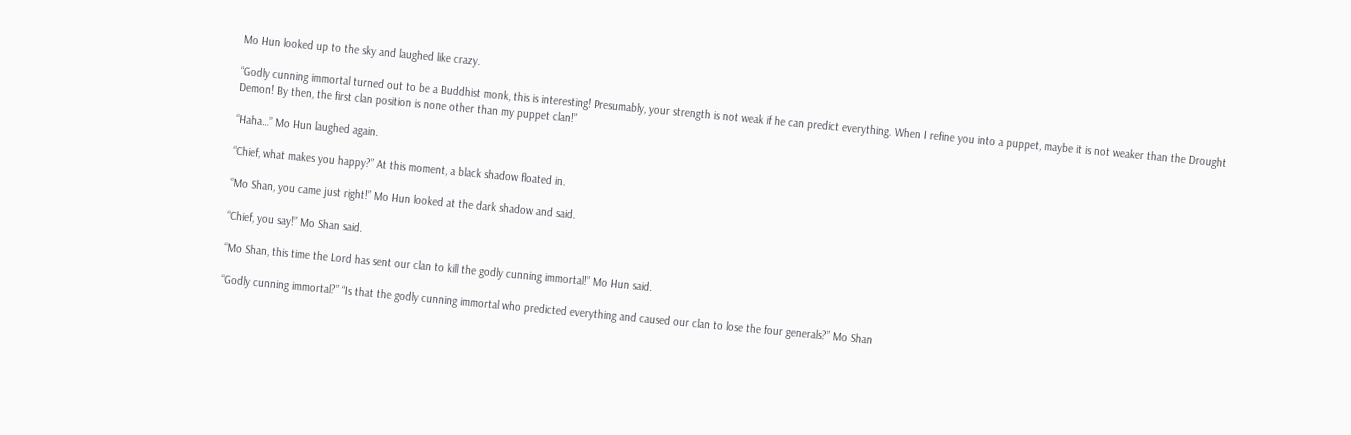Mo Hun looked up to the sky and laughed like crazy.

“Godly cunning immortal turned out to be a Buddhist monk, this is interesting! Presumably, your strength is not weak if he can predict everything. When I refine you into a puppet, maybe it is not weaker than the Drought Demon! By then, the first clan position is none other than my puppet clan!”

“Haha…” Mo Hun laughed again.

“Chief, what makes you happy?” At this moment, a black shadow floated in.

“Mo Shan, you came just right!” Mo Hun looked at the dark shadow and said.

“Chief, you say!” Mo Shan said.

“Mo Shan, this time the Lord has sent our clan to kill the godly cunning immortal!” Mo Hun said.

“Godly cunning immortal?” “Is that the godly cunning immortal who predicted everything and caused our clan to lose the four generals?” Mo Shan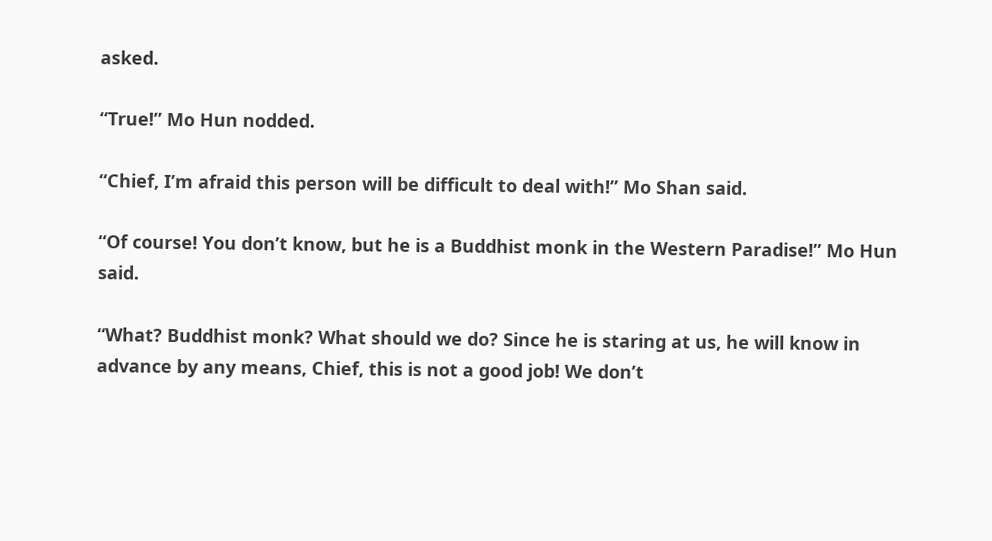asked.

“True!” Mo Hun nodded.

“Chief, I’m afraid this person will be difficult to deal with!” Mo Shan said.

“Of course! You don’t know, but he is a Buddhist monk in the Western Paradise!” Mo Hun said.

“What? Buddhist monk? What should we do? Since he is staring at us, he will know in advance by any means, Chief, this is not a good job! We don’t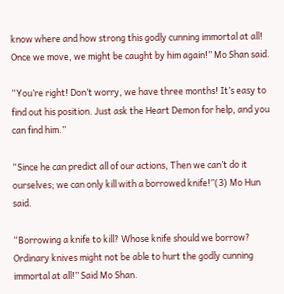know where and how strong this godly cunning immortal at all! Once we move, we might be caught by him again!” Mo Shan said.

“You’re right! Don’t worry, we have three months! It’s easy to find out his position. Just ask the Heart Demon for help, and you can find him.”

“Since he can predict all of our actions, Then we can’t do it ourselves; we can only kill with a borrowed knife!”(3) Mo Hun said.

“Borrowing a knife to kill? Whose knife should we borrow? Ordinary knives might not be able to hurt the godly cunning immortal at all!” Said Mo Shan.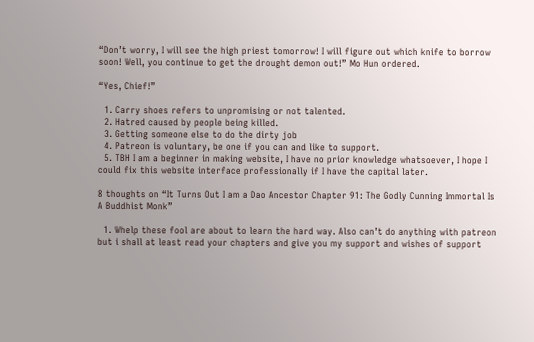“Don’t worry, I will see the high priest tomorrow! I will figure out which knife to borrow soon! Well, you continue to get the drought demon out!” Mo Hun ordered.

“Yes, Chief!”

  1. Carry shoes refers to unpromising or not talented.
  2. Hatred caused by people being killed.
  3. Getting someone else to do the dirty job
  4. Patreon is voluntary, be one if you can and like to support.
  5. TBH I am a beginner in making website, I have no prior knowledge whatsoever, I hope I could fix this website interface professionally if I have the capital later.

8 thoughts on “It Turns Out I am a Dao Ancestor Chapter 91: The Godly Cunning Immortal Is A Buddhist Monk”

  1. Whelp these fool are about to learn the hard way. Also can’t do anything with patreon but i shall at least read your chapters and give you my support and wishes of support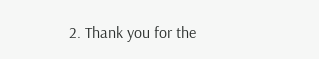2. Thank you for the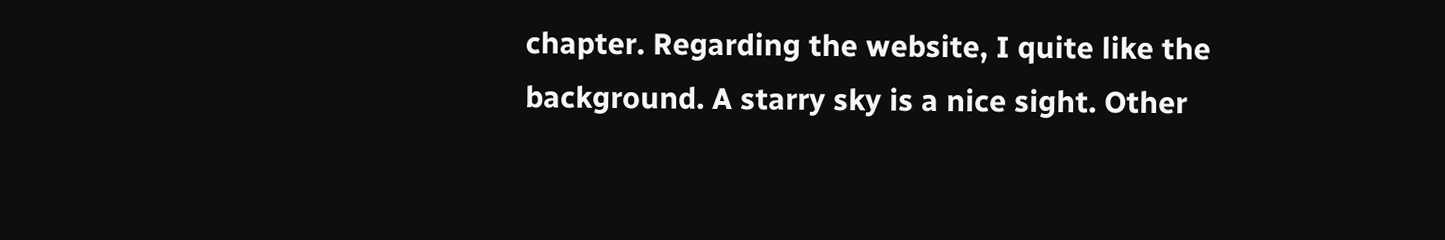chapter. Regarding the website, I quite like the background. A starry sky is a nice sight. Other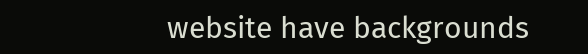website have backgrounds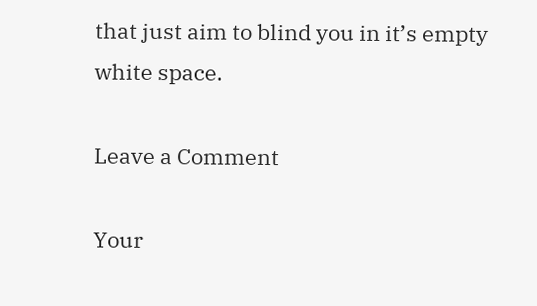that just aim to blind you in it’s empty white space.

Leave a Comment

Your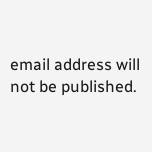email address will not be published.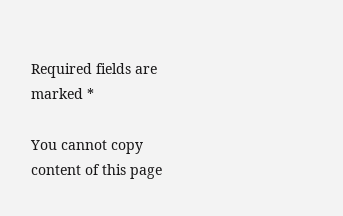Required fields are marked *

You cannot copy content of this page